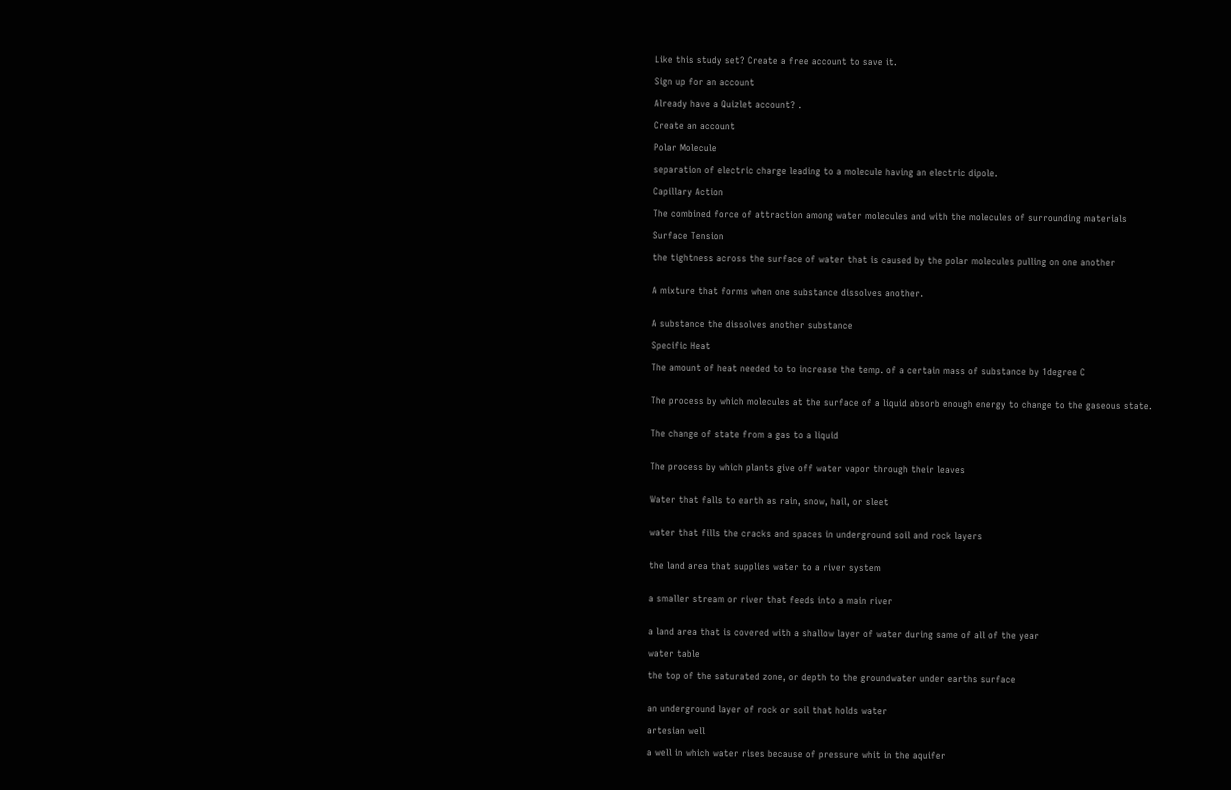Like this study set? Create a free account to save it.

Sign up for an account

Already have a Quizlet account? .

Create an account

Polar Molecule

separation of electric charge leading to a molecule having an electric dipole.

Capillary Action

The combined force of attraction among water molecules and with the molecules of surrounding materials

Surface Tension

the tightness across the surface of water that is caused by the polar molecules pulling on one another


A mixture that forms when one substance dissolves another.


A substance the dissolves another substance

Specific Heat

The amount of heat needed to to increase the temp. of a certain mass of substance by 1degree C


The process by which molecules at the surface of a liquid absorb enough energy to change to the gaseous state.


The change of state from a gas to a liquid


The process by which plants give off water vapor through their leaves


Water that falls to earth as rain, snow, hail, or sleet


water that fills the cracks and spaces in underground soil and rock layers


the land area that supplies water to a river system


a smaller stream or river that feeds into a main river


a land area that is covered with a shallow layer of water during same of all of the year

water table

the top of the saturated zone, or depth to the groundwater under earths surface


an underground layer of rock or soil that holds water

artesian well

a well in which water rises because of pressure whit in the aquifer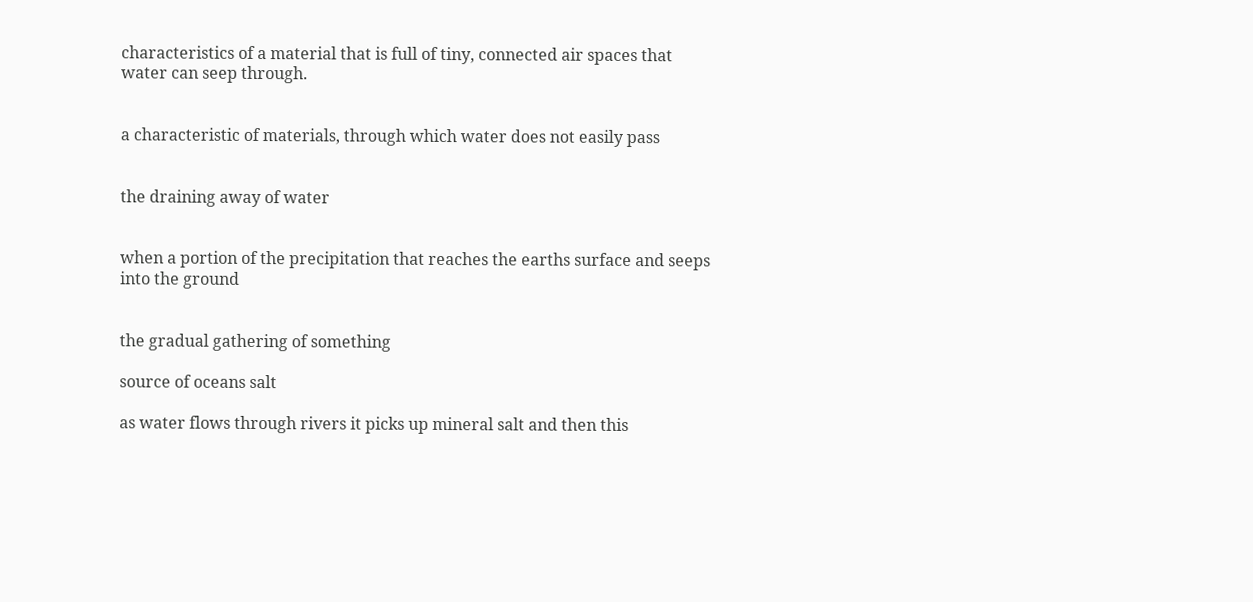characteristics of a material that is full of tiny, connected air spaces that water can seep through.


a characteristic of materials, through which water does not easily pass


the draining away of water


when a portion of the precipitation that reaches the earths surface and seeps into the ground


the gradual gathering of something

source of oceans salt

as water flows through rivers it picks up mineral salt and then this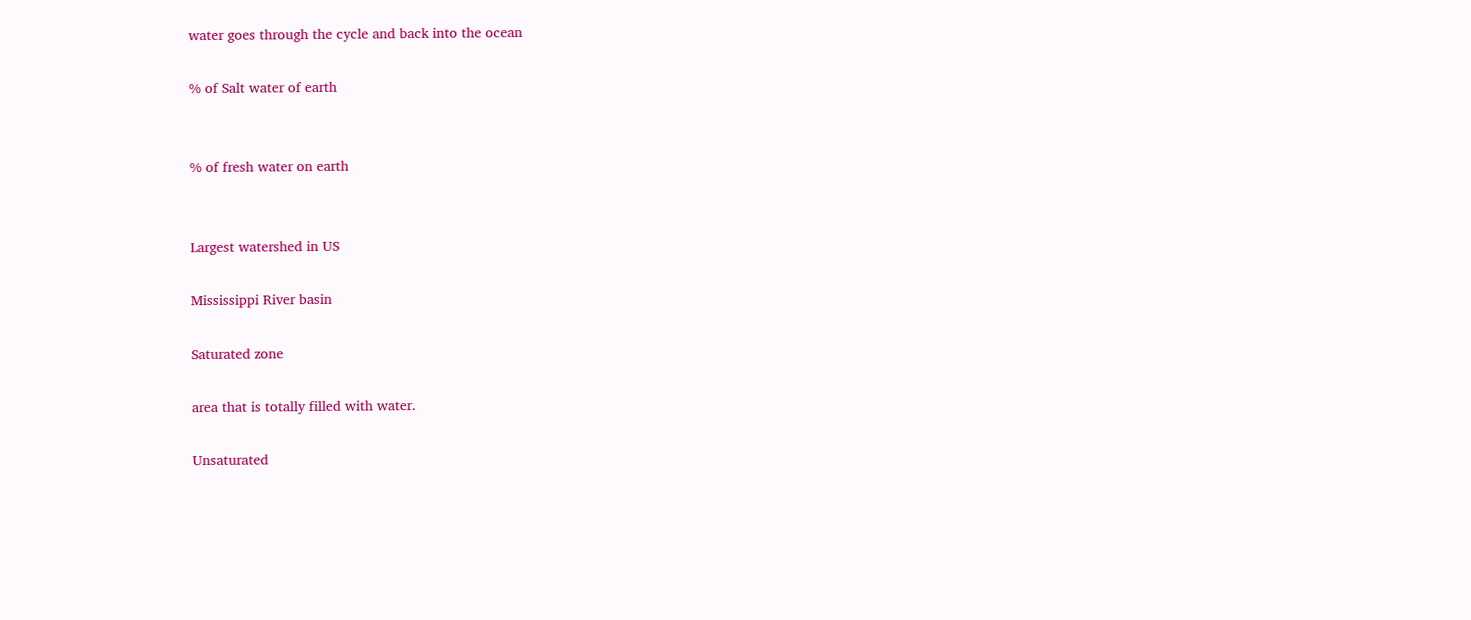water goes through the cycle and back into the ocean

% of Salt water of earth


% of fresh water on earth


Largest watershed in US

Mississippi River basin

Saturated zone

area that is totally filled with water.

Unsaturated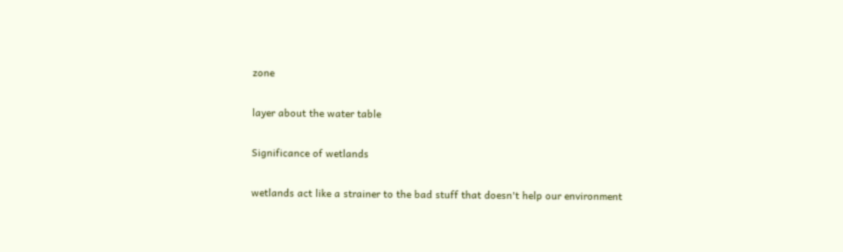zone

layer about the water table

Significance of wetlands

wetlands act like a strainer to the bad stuff that doesn't help our environment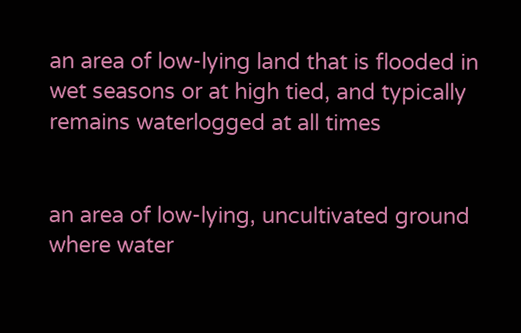an area of low-lying land that is flooded in wet seasons or at high tied, and typically remains waterlogged at all times


an area of low-lying, uncultivated ground where water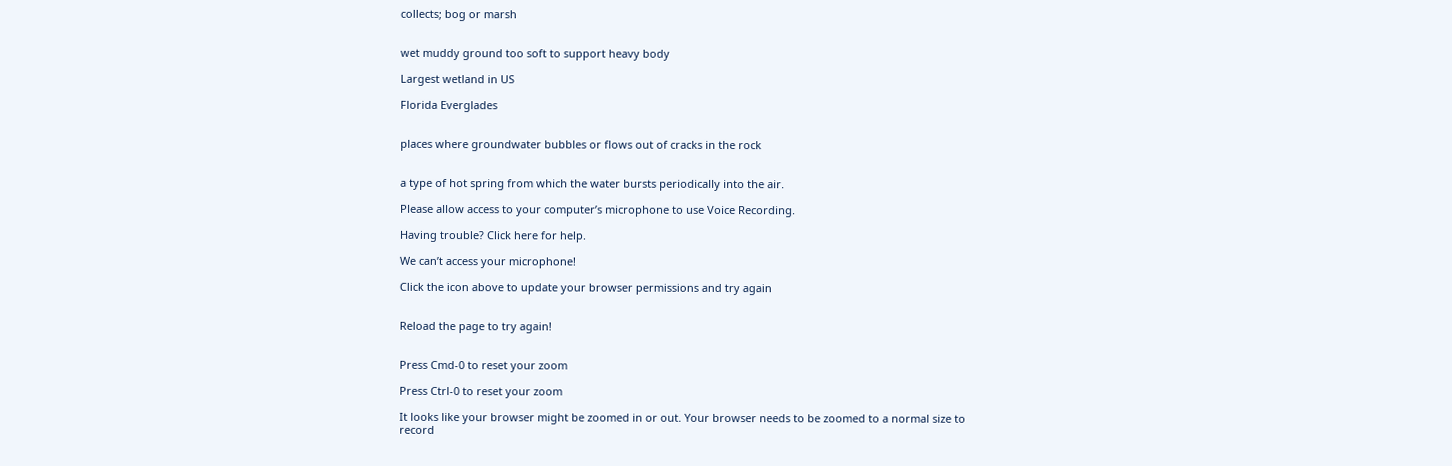collects; bog or marsh


wet muddy ground too soft to support heavy body

Largest wetland in US

Florida Everglades


places where groundwater bubbles or flows out of cracks in the rock


a type of hot spring from which the water bursts periodically into the air.

Please allow access to your computer’s microphone to use Voice Recording.

Having trouble? Click here for help.

We can’t access your microphone!

Click the icon above to update your browser permissions and try again


Reload the page to try again!


Press Cmd-0 to reset your zoom

Press Ctrl-0 to reset your zoom

It looks like your browser might be zoomed in or out. Your browser needs to be zoomed to a normal size to record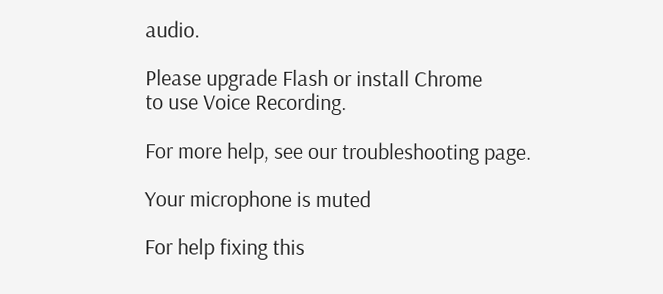audio.

Please upgrade Flash or install Chrome
to use Voice Recording.

For more help, see our troubleshooting page.

Your microphone is muted

For help fixing this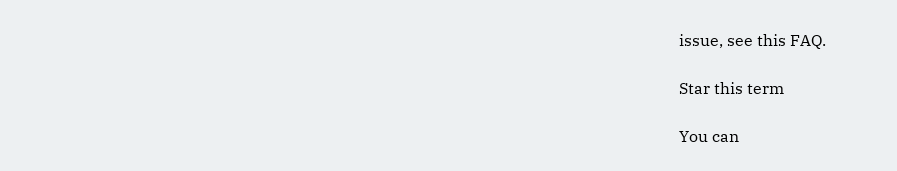issue, see this FAQ.

Star this term

You can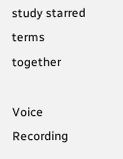study starred terms together

Voice Recording